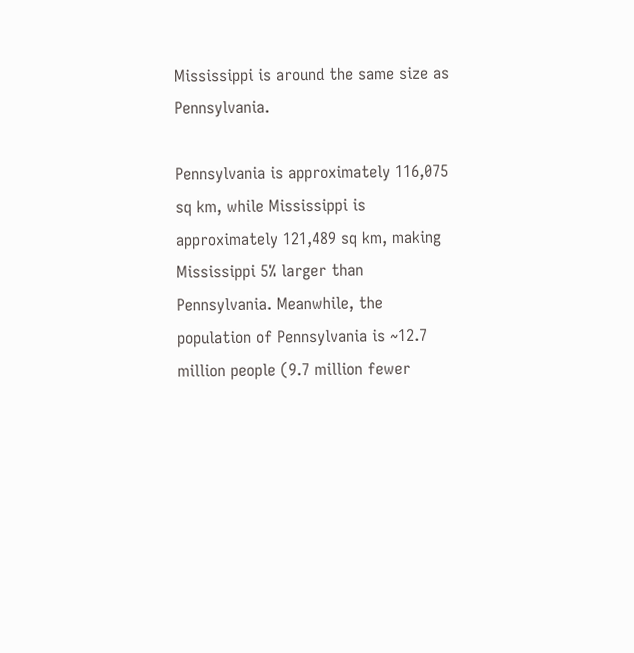Mississippi is around the same size as Pennsylvania.

Pennsylvania is approximately 116,075 sq km, while Mississippi is approximately 121,489 sq km, making Mississippi 5% larger than Pennsylvania. Meanwhile, the population of Pennsylvania is ~12.7 million people (9.7 million fewer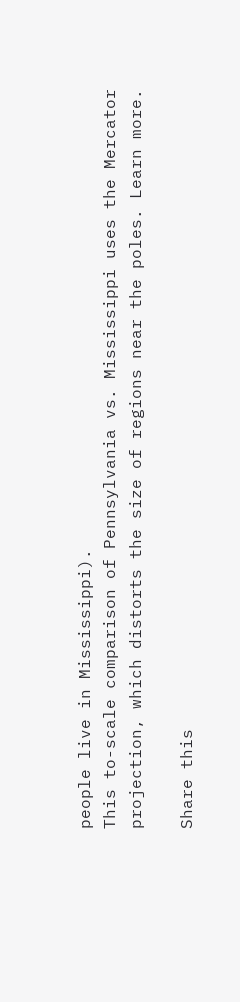people live in Mississippi).
This to-scale comparison of Pennsylvania vs. Mississippi uses the Mercator projection, which distorts the size of regions near the poles. Learn more.

Share this